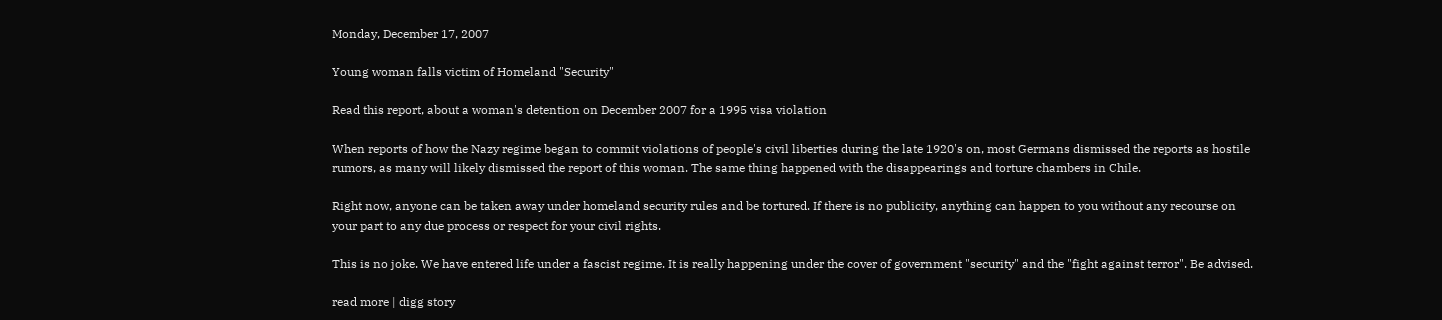Monday, December 17, 2007

Young woman falls victim of Homeland "Security"

Read this report, about a woman's detention on December 2007 for a 1995 visa violation

When reports of how the Nazy regime began to commit violations of people's civil liberties during the late 1920's on, most Germans dismissed the reports as hostile rumors, as many will likely dismissed the report of this woman. The same thing happened with the disappearings and torture chambers in Chile.

Right now, anyone can be taken away under homeland security rules and be tortured. If there is no publicity, anything can happen to you without any recourse on your part to any due process or respect for your civil rights.

This is no joke. We have entered life under a fascist regime. It is really happening under the cover of government "security" and the "fight against terror". Be advised.

read more | digg story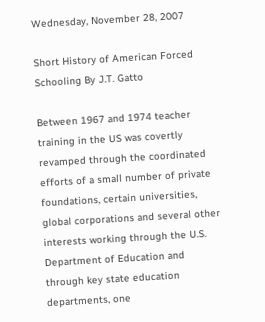Wednesday, November 28, 2007

Short History of American Forced Schooling By J.T. Gatto

Between 1967 and 1974 teacher training in the US was covertly revamped through the coordinated efforts of a small number of private foundations, certain universities, global corporations and several other interests working through the U.S. Department of Education and through key state education departments, one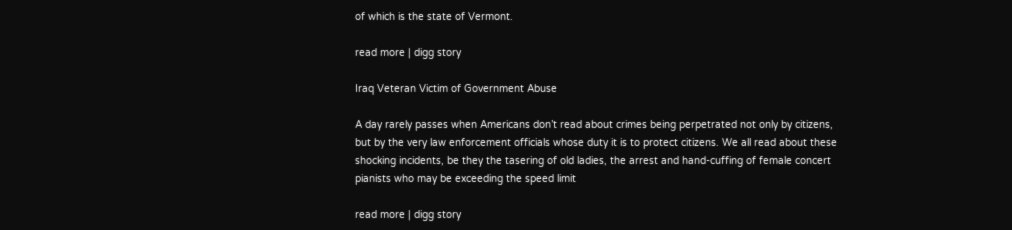of which is the state of Vermont.

read more | digg story

Iraq Veteran Victim of Government Abuse

A day rarely passes when Americans don’t read about crimes being perpetrated not only by citizens, but by the very law enforcement officials whose duty it is to protect citizens. We all read about these shocking incidents, be they the tasering of old ladies, the arrest and hand-cuffing of female concert pianists who may be exceeding the speed limit

read more | digg story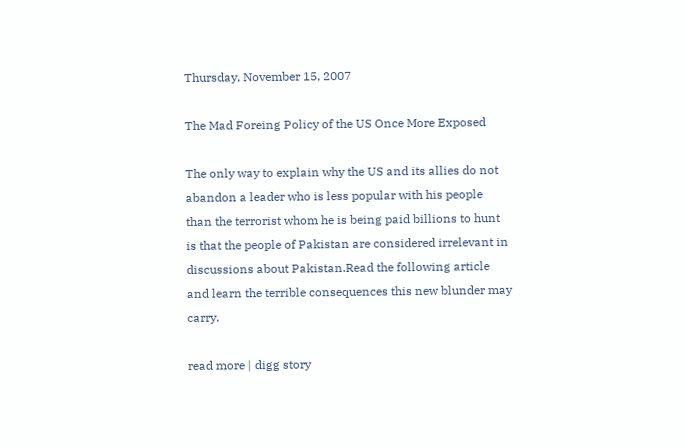Thursday, November 15, 2007

The Mad Foreing Policy of the US Once More Exposed

The only way to explain why the US and its allies do not abandon a leader who is less popular with his people than the terrorist whom he is being paid billions to hunt is that the people of Pakistan are considered irrelevant in discussions about Pakistan.Read the following article and learn the terrible consequences this new blunder may carry.

read more | digg story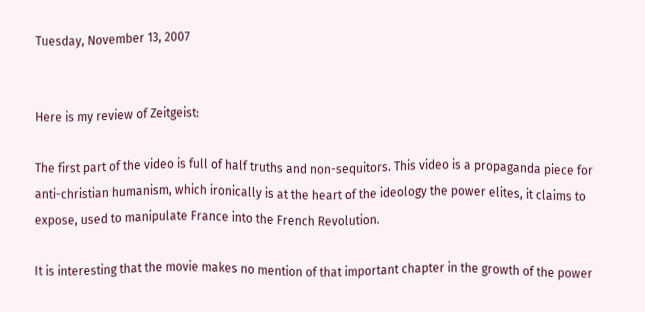Tuesday, November 13, 2007


Here is my review of Zeitgeist:

The first part of the video is full of half truths and non-sequitors. This video is a propaganda piece for anti-christian humanism, which ironically is at the heart of the ideology the power elites, it claims to expose, used to manipulate France into the French Revolution.

It is interesting that the movie makes no mention of that important chapter in the growth of the power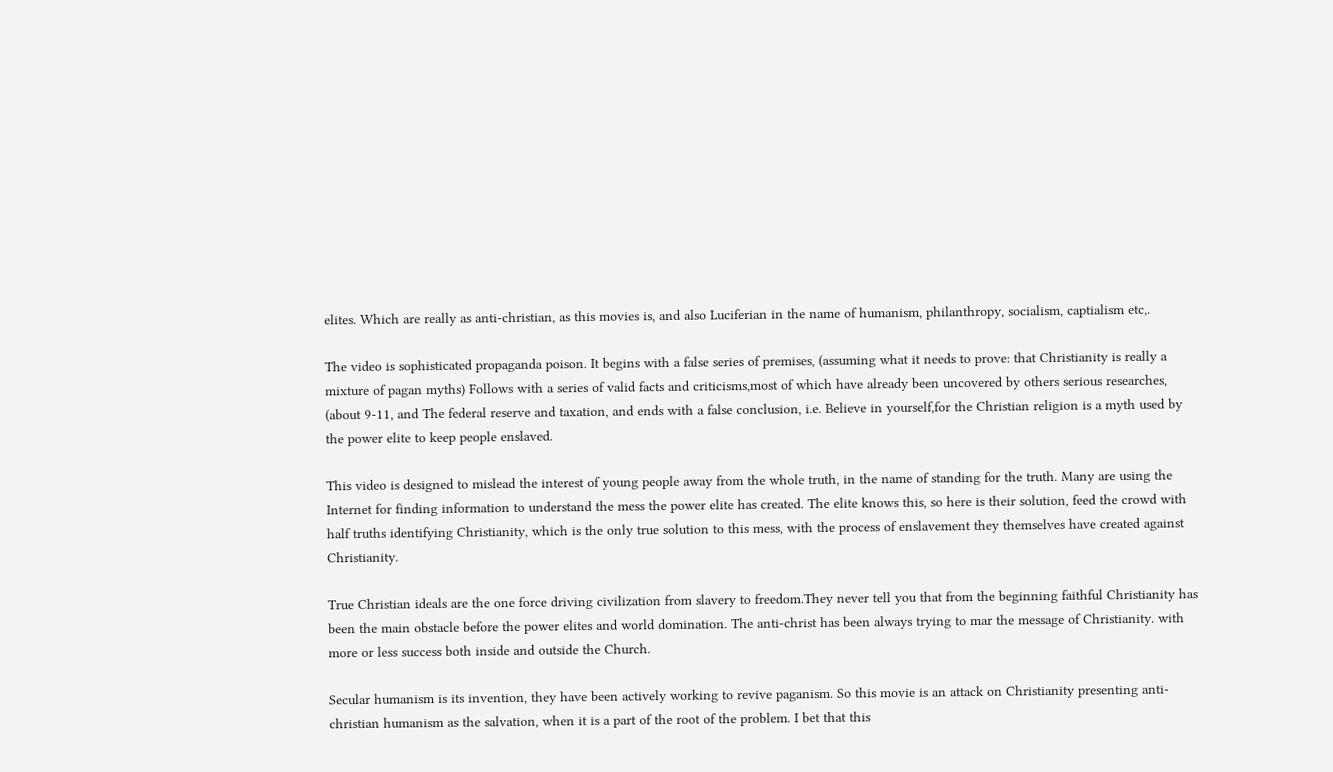elites. Which are really as anti-christian, as this movies is, and also Luciferian in the name of humanism, philanthropy, socialism, captialism etc,.

The video is sophisticated propaganda poison. It begins with a false series of premises, (assuming what it needs to prove: that Christianity is really a mixture of pagan myths) Follows with a series of valid facts and criticisms,most of which have already been uncovered by others serious researches, (about 9-11, and The federal reserve and taxation, and ends with a false conclusion, i.e. Believe in yourself,for the Christian religion is a myth used by the power elite to keep people enslaved.

This video is designed to mislead the interest of young people away from the whole truth, in the name of standing for the truth. Many are using the Internet for finding information to understand the mess the power elite has created. The elite knows this, so here is their solution, feed the crowd with half truths identifying Christianity, which is the only true solution to this mess, with the process of enslavement they themselves have created against Christianity.

True Christian ideals are the one force driving civilization from slavery to freedom.They never tell you that from the beginning faithful Christianity has been the main obstacle before the power elites and world domination. The anti-christ has been always trying to mar the message of Christianity. with more or less success both inside and outside the Church.

Secular humanism is its invention, they have been actively working to revive paganism. So this movie is an attack on Christianity presenting anti-christian humanism as the salvation, when it is a part of the root of the problem. I bet that this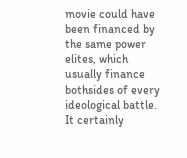movie could have been financed by the same power elites, which usually finance bothsides of every ideological battle. It certainly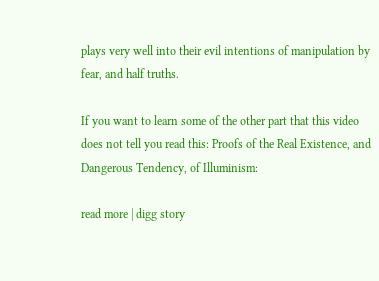plays very well into their evil intentions of manipulation by fear, and half truths.

If you want to learn some of the other part that this video does not tell you read this: Proofs of the Real Existence, and Dangerous Tendency, of Illuminism:

read more | digg story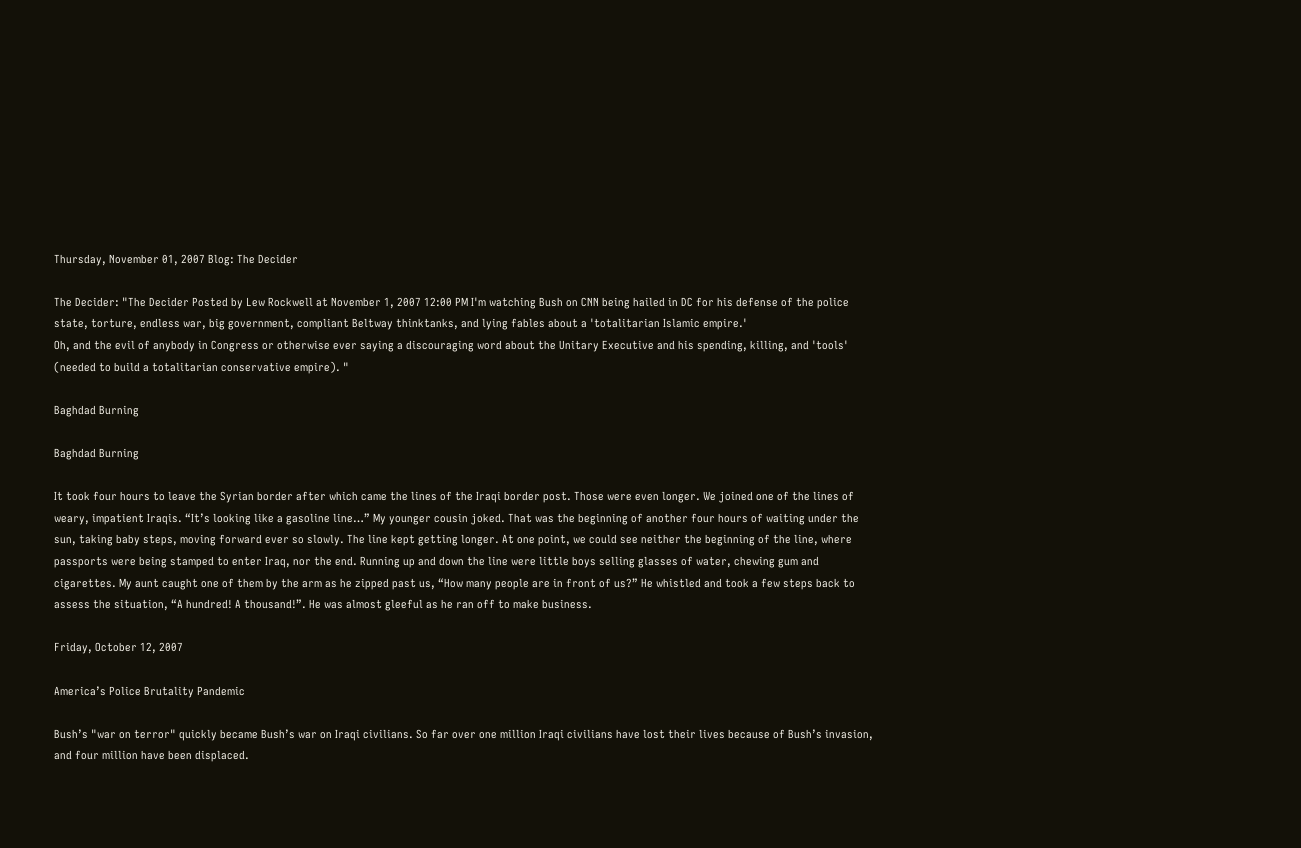Thursday, November 01, 2007 Blog: The Decider

The Decider: "The Decider Posted by Lew Rockwell at November 1, 2007 12:00 PM I'm watching Bush on CNN being hailed in DC for his defense of the police state, torture, endless war, big government, compliant Beltway thinktanks, and lying fables about a 'totalitarian Islamic empire.'
Oh, and the evil of anybody in Congress or otherwise ever saying a discouraging word about the Unitary Executive and his spending, killing, and 'tools' (needed to build a totalitarian conservative empire). "

Baghdad Burning

Baghdad Burning

It took four hours to leave the Syrian border after which came the lines of the Iraqi border post. Those were even longer. We joined one of the lines of weary, impatient Iraqis. “It’s looking like a gasoline line…” My younger cousin joked. That was the beginning of another four hours of waiting under the sun, taking baby steps, moving forward ever so slowly. The line kept getting longer. At one point, we could see neither the beginning of the line, where passports were being stamped to enter Iraq, nor the end. Running up and down the line were little boys selling glasses of water, chewing gum and cigarettes. My aunt caught one of them by the arm as he zipped past us, “How many people are in front of us?” He whistled and took a few steps back to assess the situation, “A hundred! A thousand!”. He was almost gleeful as he ran off to make business.

Friday, October 12, 2007

America’s Police Brutality Pandemic

Bush’s "war on terror" quickly became Bush’s war on Iraqi civilians. So far over one million Iraqi civilians have lost their lives because of Bush’s invasion, and four million have been displaced.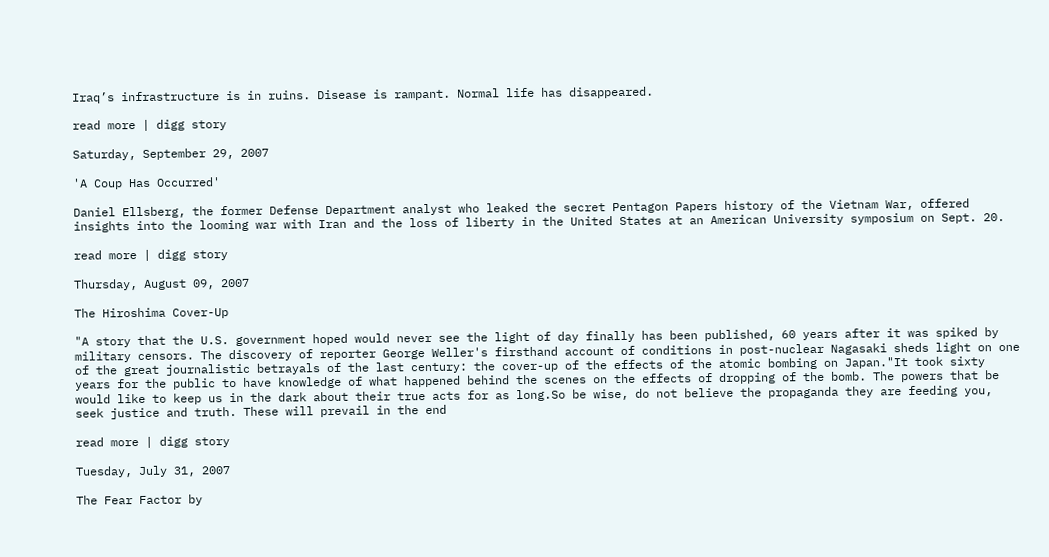Iraq’s infrastructure is in ruins. Disease is rampant. Normal life has disappeared.

read more | digg story

Saturday, September 29, 2007

'A Coup Has Occurred'

Daniel Ellsberg, the former Defense Department analyst who leaked the secret Pentagon Papers history of the Vietnam War, offered insights into the looming war with Iran and the loss of liberty in the United States at an American University symposium on Sept. 20.

read more | digg story

Thursday, August 09, 2007

The Hiroshima Cover-Up

"A story that the U.S. government hoped would never see the light of day finally has been published, 60 years after it was spiked by military censors. The discovery of reporter George Weller's firsthand account of conditions in post-nuclear Nagasaki sheds light on one of the great journalistic betrayals of the last century: the cover-up of the effects of the atomic bombing on Japan."It took sixty years for the public to have knowledge of what happened behind the scenes on the effects of dropping of the bomb. The powers that be would like to keep us in the dark about their true acts for as long.So be wise, do not believe the propaganda they are feeding you, seek justice and truth. These will prevail in the end

read more | digg story

Tuesday, July 31, 2007

The Fear Factor by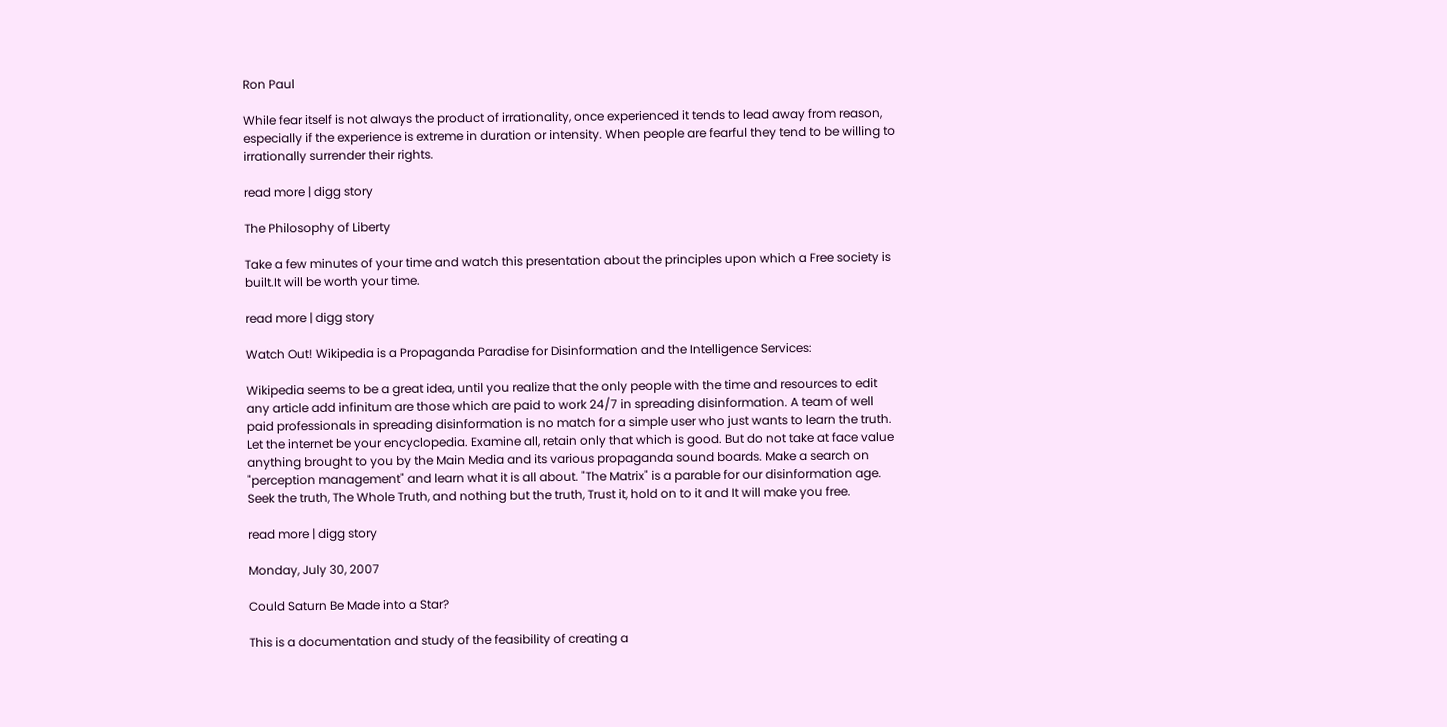Ron Paul

While fear itself is not always the product of irrationality, once experienced it tends to lead away from reason, especially if the experience is extreme in duration or intensity. When people are fearful they tend to be willing to irrationally surrender their rights.

read more | digg story

The Philosophy of Liberty

Take a few minutes of your time and watch this presentation about the principles upon which a Free society is built.It will be worth your time.

read more | digg story

Watch Out! Wikipedia is a Propaganda Paradise for Disinformation and the Intelligence Services:

Wikipedia seems to be a great idea, until you realize that the only people with the time and resources to edit any article add infinitum are those which are paid to work 24/7 in spreading disinformation. A team of well paid professionals in spreading disinformation is no match for a simple user who just wants to learn the truth. Let the internet be your encyclopedia. Examine all, retain only that which is good. But do not take at face value anything brought to you by the Main Media and its various propaganda sound boards. Make a search on "perception management" and learn what it is all about. "The Matrix" is a parable for our disinformation age. Seek the truth, The Whole Truth, and nothing but the truth, Trust it, hold on to it and It will make you free.

read more | digg story

Monday, July 30, 2007

Could Saturn Be Made into a Star?

This is a documentation and study of the feasibility of creating a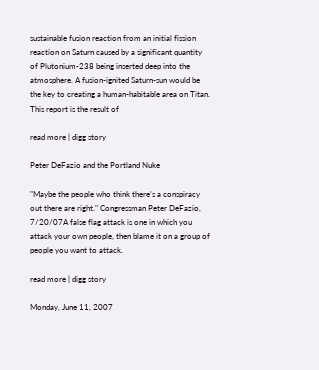sustainable fusion reaction from an initial fission reaction on Saturn caused by a significant quantity of Plutonium-238 being inserted deep into the atmosphere. A fusion-ignited Saturn-sun would be the key to creating a human-habitable area on Titan. This report is the result of

read more | digg story

Peter DeFazio and the Portland Nuke

"Maybe the people who think there's a conspiracy out there are right." Congressman Peter DeFazio, 7/20/07A false flag attack is one in which you attack your own people, then blame it on a group of people you want to attack.

read more | digg story

Monday, June 11, 2007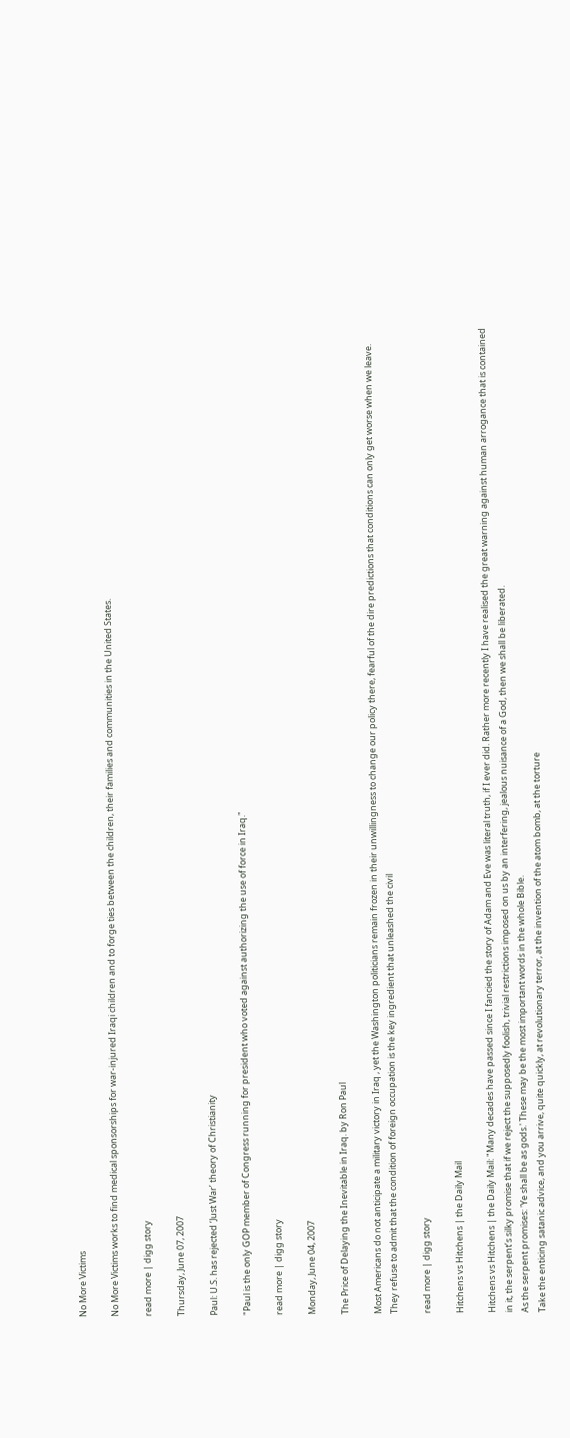No More Victims

No More Victims works to find medical sponsorships for war-injured Iraqi children and to forge ties between the children, their families and communities in the United States.

read more | digg story

Thursday, June 07, 2007

Paul: U.S. has rejected ‘Just War’ theory of Christianity

"Paul is the only GOP member of Congress running for president who voted against authorizing the use of force in Iraq."

read more | digg story

Monday, June 04, 2007

The Price of Delaying the Inevitable in Iraq. by Ron Paul

Most Americans do not anticipate a military victory in Iraq , yet the Washington politicians remain frozen in their unwillingness to change our policy there, fearful of the dire predictions that conditions can only get worse when we leave. They refuse to admit that the condition of foreign occupation is the key ingredient that unleashed the civil

read more | digg story

Hitchens vs Hitchens | the Daily Mail

Hitchens vs Hitchens | the Daily Mail: "Many decades have passed since I fancied the story of Adam and Eve was literal truth, if I ever did. Rather more recently I have realised the great warning against human arrogance that is contained in it, the serpent’s silky promise that if we reject the supposedly foolish, trivial restrictions imposed on us by an interfering, jealous nuisance of a God, then we shall be liberated.
As the serpent promises: 'Ye shall be as gods.' These may be the most important words in the whole Bible.
Take the enticing satanic advice, and you arrive, quite quickly, at revolutionary terror, at the invention of the atom bomb, at the torture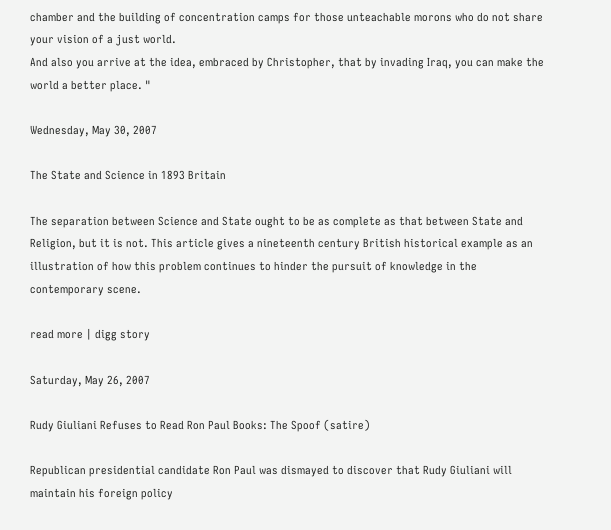chamber and the building of concentration camps for those unteachable morons who do not share your vision of a just world.
And also you arrive at the idea, embraced by Christopher, that by invading Iraq, you can make the world a better place. "

Wednesday, May 30, 2007

The State and Science in 1893 Britain

The separation between Science and State ought to be as complete as that between State and Religion, but it is not. This article gives a nineteenth century British historical example as an illustration of how this problem continues to hinder the pursuit of knowledge in the contemporary scene.

read more | digg story

Saturday, May 26, 2007

Rudy Giuliani Refuses to Read Ron Paul Books: The Spoof (satire)

Republican presidential candidate Ron Paul was dismayed to discover that Rudy Giuliani will maintain his foreign policy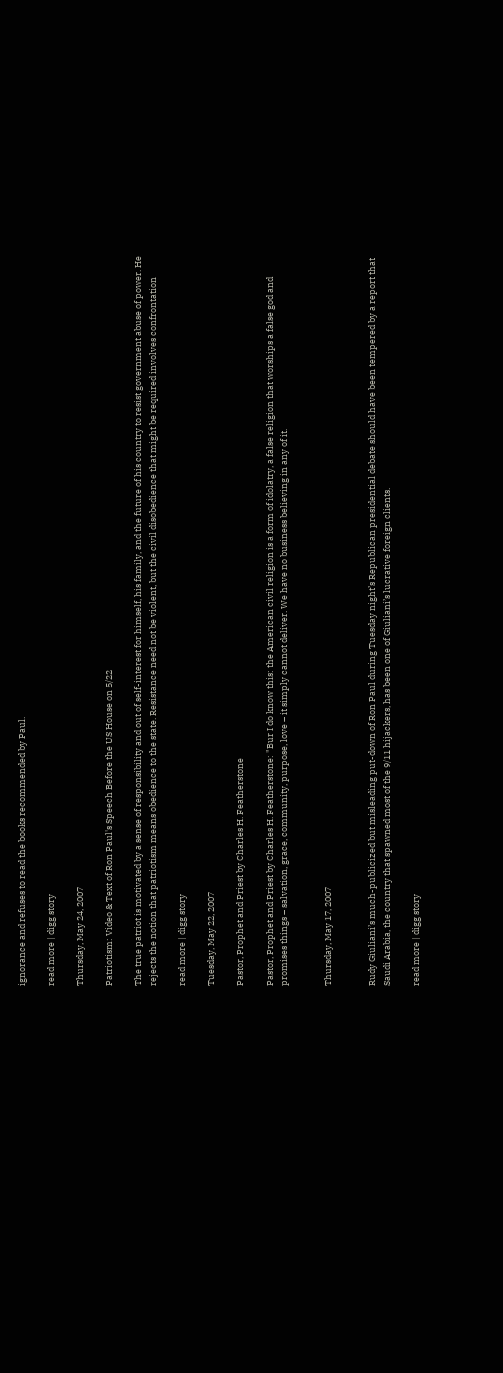ignorance and refuses to read the books recommended by Paul.

read more | digg story

Thursday, May 24, 2007

Patriotism: Video & Text of Ron Paul's Speech Before the US House on 5/22

The true patriot is motivated by a sense of responsibility and out of self-interest for himself, his family, and the future of his country to resist government abuse of power. He rejects the notion that patriotism means obedience to the state. Resistance need not be violent, but the civil disobedience that might be required involves confrontation

read more | digg story

Tuesday, May 22, 2007

Pastor, Prophet and Priest by Charles H. Featherstone

Pastor, Prophet and Priest by Charles H. Featherstone: "Bur I do know this: the American civil religion is a form of idolatry, a false religion that worships a false god and promises things – salvation, grace, community, purpose, love – it simply cannot deliver. We have no business believing in any of it.


Thursday, May 17, 2007


Rudy Giuliani’s much-publicized but misleading put-down of Ron Paul during Tuesday night’s Republican presidential debate should have been tempered by a report that Saudi Arabia, the country that spawned most of the 9/11 hijackers, has been one of Giuliani’s lucrative foreign clients.

read more | digg story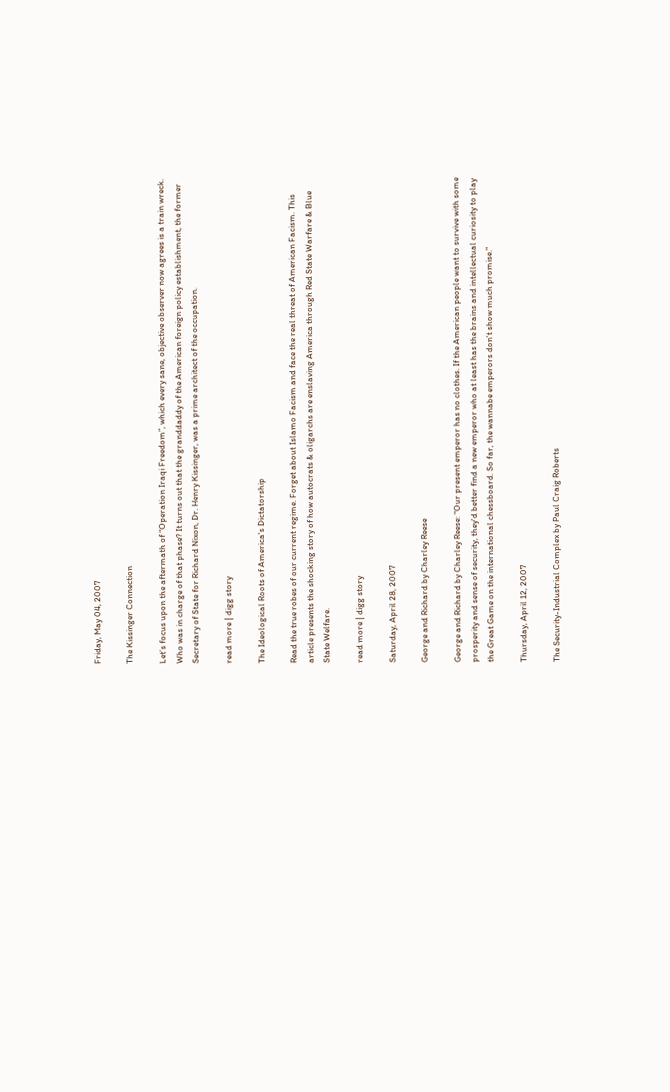Friday, May 04, 2007

The Kissinger Connection

Let’s focus upon the aftermath of “Operation Iraqi Freedom”, which every sane, objective observer now agrees is a train wreck. Who was in charge of that phase? It turns out that the granddaddy of the American foreign policy establishment, the former Secretary of State for Richard Nixon, Dr. Henry Kissinger, was a prime architect of the occupation.

read more | digg story

The Ideological Roots of America's Dictatorship

Read the true robes of our current regime. Forget about Islamo Facism and face the real threat of American Facism. This article presents the shocking story of how autocrats & oligarchs are enslaving America through Red State Warfare & Blue State Welfare.

read more | digg story

Saturday, April 28, 2007

George and Richard by Charley Reese

George and Richard by Charley Reese: "Our present emperor has no clothes. If the American people want to survive with some prosperity and sense of security, they'd better find a new emperor who at least has the brains and intellectual curiosity to play the Great Game on the international chessboard. So far, the wannabe emperors don't show much promise."

Thursday, April 12, 2007

The Security-Industrial Complex by Paul Craig Roberts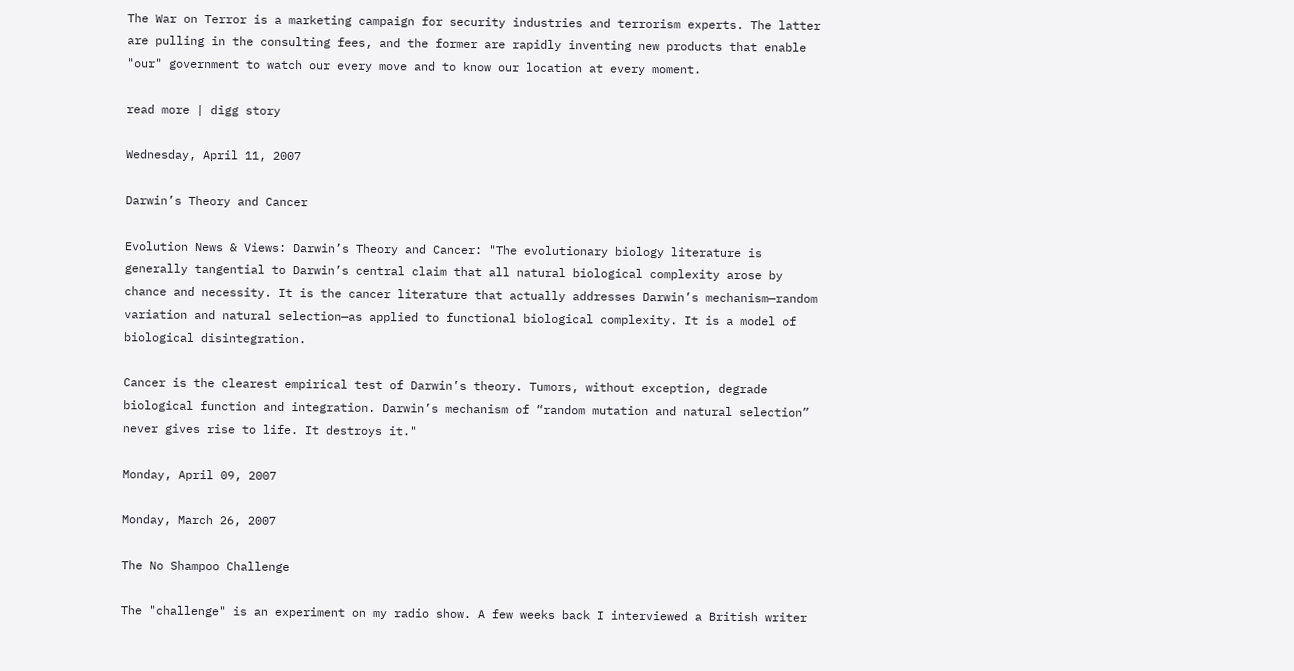The War on Terror is a marketing campaign for security industries and terrorism experts. The latter are pulling in the consulting fees, and the former are rapidly inventing new products that enable "our" government to watch our every move and to know our location at every moment.

read more | digg story

Wednesday, April 11, 2007

Darwin’s Theory and Cancer

Evolution News & Views: Darwin’s Theory and Cancer: "The evolutionary biology literature is generally tangential to Darwin’s central claim that all natural biological complexity arose by chance and necessity. It is the cancer literature that actually addresses Darwin’s mechanism—random variation and natural selection—as applied to functional biological complexity. It is a model of biological disintegration.

Cancer is the clearest empirical test of Darwin’s theory. Tumors, without exception, degrade biological function and integration. Darwin’s mechanism of “random mutation and natural selection” never gives rise to life. It destroys it."

Monday, April 09, 2007

Monday, March 26, 2007

The No Shampoo Challenge

The "challenge" is an experiment on my radio show. A few weeks back I interviewed a British writer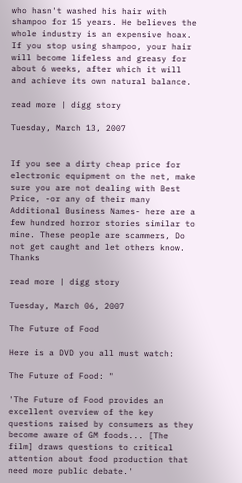who hasn't washed his hair with shampoo for 15 years. He believes the whole industry is an expensive hoax. If you stop using shampoo, your hair will become lifeless and greasy for about 6 weeks, after which it will and achieve its own natural balance.

read more | digg story

Tuesday, March 13, 2007


If you see a dirty cheap price for electronic equipment on the net, make sure you are not dealing with Best Price, -or any of their many Additional Business Names- here are a few hundred horror stories similar to mine. These people are scammers, Do not get caught and let others know. Thanks

read more | digg story

Tuesday, March 06, 2007

The Future of Food

Here is a DVD you all must watch:

The Future of Food: "

'The Future of Food provides an excellent overview of the key questions raised by consumers as they become aware of GM foods... [The film] draws questions to critical attention about food production that need more public debate.'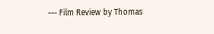--- Film Review by Thomas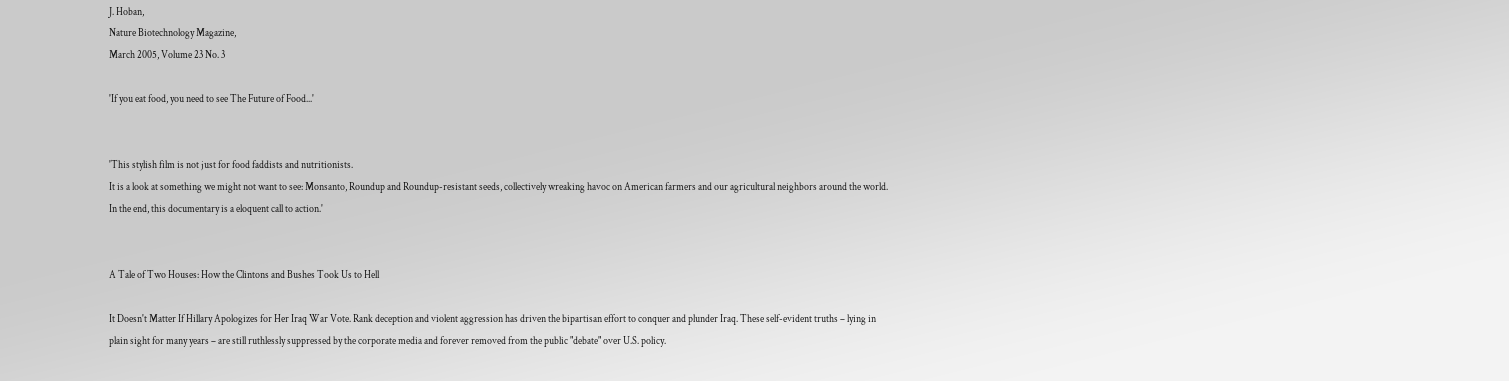J. Hoban,
Nature Biotechnology Magazine,
March 2005, Volume 23 No. 3

'If you eat food, you need to see The Future of Food...'


'This stylish film is not just for food faddists and nutritionists.
It is a look at something we might not want to see: Monsanto, Roundup and Roundup-resistant seeds, collectively wreaking havoc on American farmers and our agricultural neighbors around the world. In the end, this documentary is a eloquent call to action.'


A Tale of Two Houses: How the Clintons and Bushes Took Us to Hell

It Doesn't Matter If Hillary Apologizes for Her Iraq War Vote. Rank deception and violent aggression has driven the bipartisan effort to conquer and plunder Iraq. These self-evident truths – lying in plain sight for many years – are still ruthlessly suppressed by the corporate media and forever removed from the public "debate" over U.S. policy.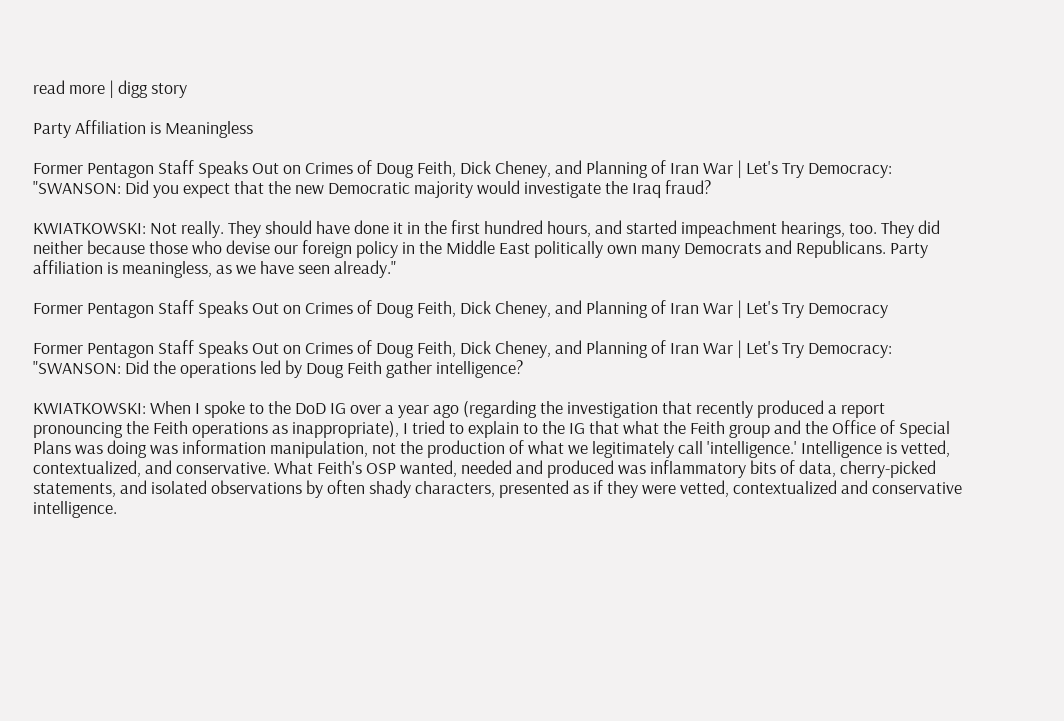read more | digg story

Party Affiliation is Meaningless

Former Pentagon Staff Speaks Out on Crimes of Doug Feith, Dick Cheney, and Planning of Iran War | Let's Try Democracy: "SWANSON: Did you expect that the new Democratic majority would investigate the Iraq fraud?

KWIATKOWSKI: Not really. They should have done it in the first hundred hours, and started impeachment hearings, too. They did neither because those who devise our foreign policy in the Middle East politically own many Democrats and Republicans. Party affiliation is meaningless, as we have seen already."

Former Pentagon Staff Speaks Out on Crimes of Doug Feith, Dick Cheney, and Planning of Iran War | Let's Try Democracy

Former Pentagon Staff Speaks Out on Crimes of Doug Feith, Dick Cheney, and Planning of Iran War | Let's Try Democracy: "SWANSON: Did the operations led by Doug Feith gather intelligence?

KWIATKOWSKI: When I spoke to the DoD IG over a year ago (regarding the investigation that recently produced a report pronouncing the Feith operations as inappropriate), I tried to explain to the IG that what the Feith group and the Office of Special Plans was doing was information manipulation, not the production of what we legitimately call 'intelligence.' Intelligence is vetted, contextualized, and conservative. What Feith's OSP wanted, needed and produced was inflammatory bits of data, cherry-picked statements, and isolated observations by often shady characters, presented as if they were vetted, contextualized and conservative intelligence.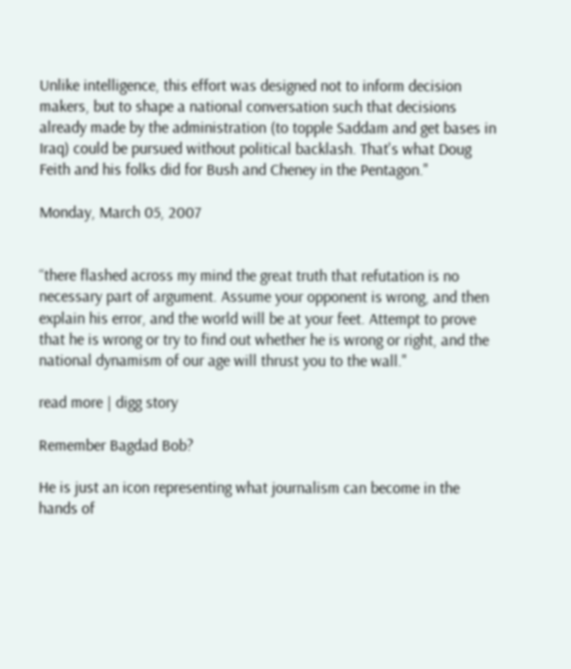Unlike intelligence, this effort was designed not to inform decision makers, but to shape a national conversation such that decisions already made by the administration (to topple Saddam and get bases in Iraq) could be pursued without political backlash. That's what Doug Feith and his folks did for Bush and Cheney in the Pentagon."

Monday, March 05, 2007


“there flashed across my mind the great truth that refutation is no necessary part of argument. Assume your opponent is wrong, and then explain his error, and the world will be at your feet. Attempt to prove that he is wrong or try to find out whether he is wrong or right, and the national dynamism of our age will thrust you to the wall."

read more | digg story

Remember Bagdad Bob?

He is just an icon representing what journalism can become in the hands of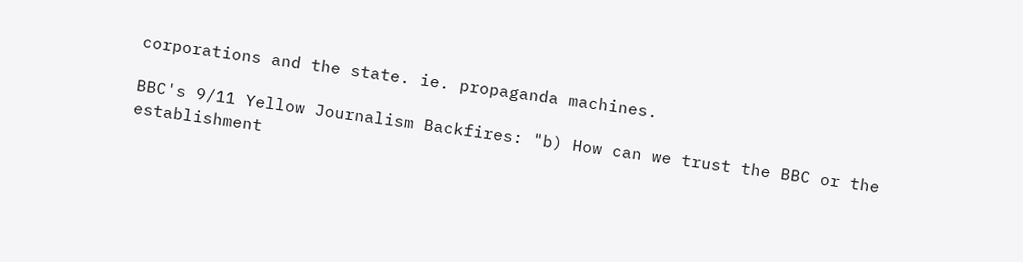corporations and the state. ie. propaganda machines.

BBC's 9/11 Yellow Journalism Backfires: "b) How can we trust the BBC or the establishment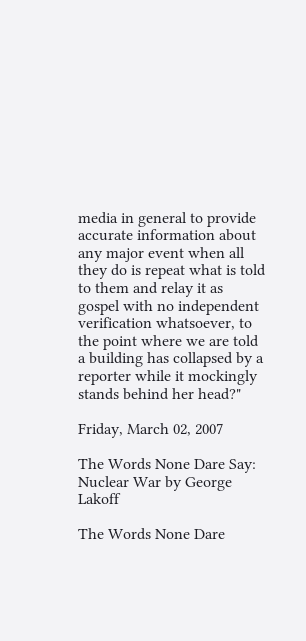media in general to provide accurate information about any major event when all they do is repeat what is told to them and relay it as gospel with no independent verification whatsoever, to the point where we are told a building has collapsed by a reporter while it mockingly stands behind her head?"

Friday, March 02, 2007

The Words None Dare Say: Nuclear War by George Lakoff

The Words None Dare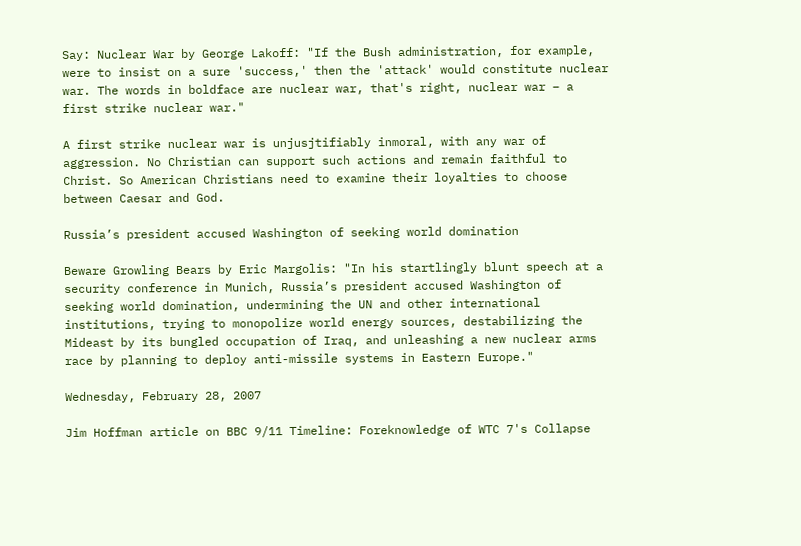Say: Nuclear War by George Lakoff: "If the Bush administration, for example, were to insist on a sure 'success,' then the 'attack' would constitute nuclear war. The words in boldface are nuclear war, that's right, nuclear war – a first strike nuclear war."

A first strike nuclear war is unjusjtifiably inmoral, with any war of aggression. No Christian can support such actions and remain faithful to Christ. So American Christians need to examine their loyalties to choose between Caesar and God.

Russia’s president accused Washington of seeking world domination

Beware Growling Bears by Eric Margolis: "In his startlingly blunt speech at a security conference in Munich, Russia’s president accused Washington of seeking world domination, undermining the UN and other international institutions, trying to monopolize world energy sources, destabilizing the Mideast by its bungled occupation of Iraq, and unleashing a new nuclear arms race by planning to deploy anti-missile systems in Eastern Europe."

Wednesday, February 28, 2007

Jim Hoffman article on BBC 9/11 Timeline: Foreknowledge of WTC 7's Collapse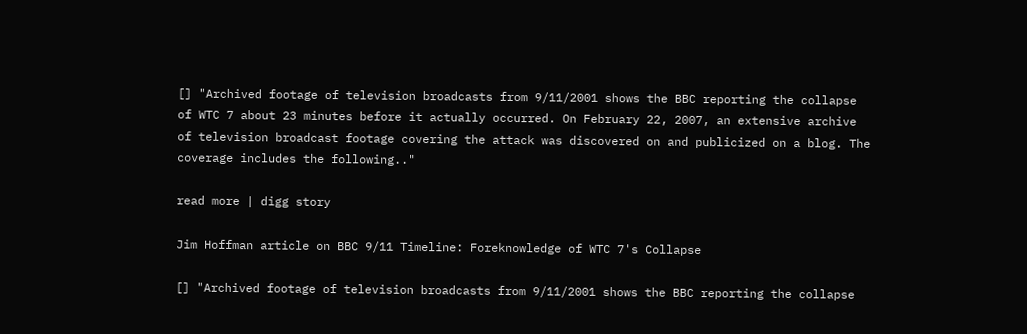[] "Archived footage of television broadcasts from 9/11/2001 shows the BBC reporting the collapse of WTC 7 about 23 minutes before it actually occurred. On February 22, 2007, an extensive archive of television broadcast footage covering the attack was discovered on and publicized on a blog. The coverage includes the following.."

read more | digg story

Jim Hoffman article on BBC 9/11 Timeline: Foreknowledge of WTC 7's Collapse

[] "Archived footage of television broadcasts from 9/11/2001 shows the BBC reporting the collapse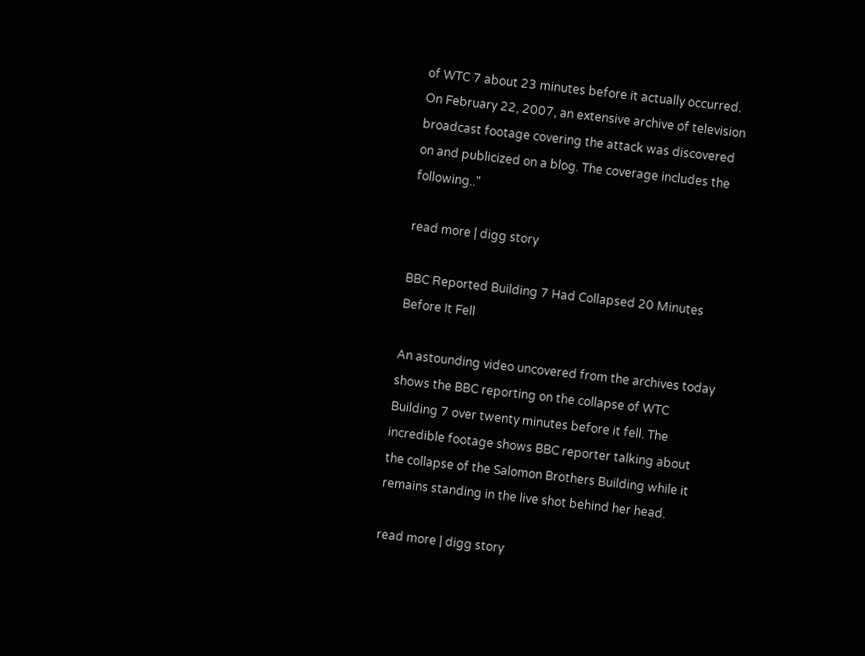of WTC 7 about 23 minutes before it actually occurred. On February 22, 2007, an extensive archive of television broadcast footage covering the attack was discovered on and publicized on a blog. The coverage includes the following.."

read more | digg story

BBC Reported Building 7 Had Collapsed 20 Minutes Before It Fell

An astounding video uncovered from the archives today shows the BBC reporting on the collapse of WTC Building 7 over twenty minutes before it fell. The incredible footage shows BBC reporter talking about the collapse of the Salomon Brothers Building while it remains standing in the live shot behind her head.

read more | digg story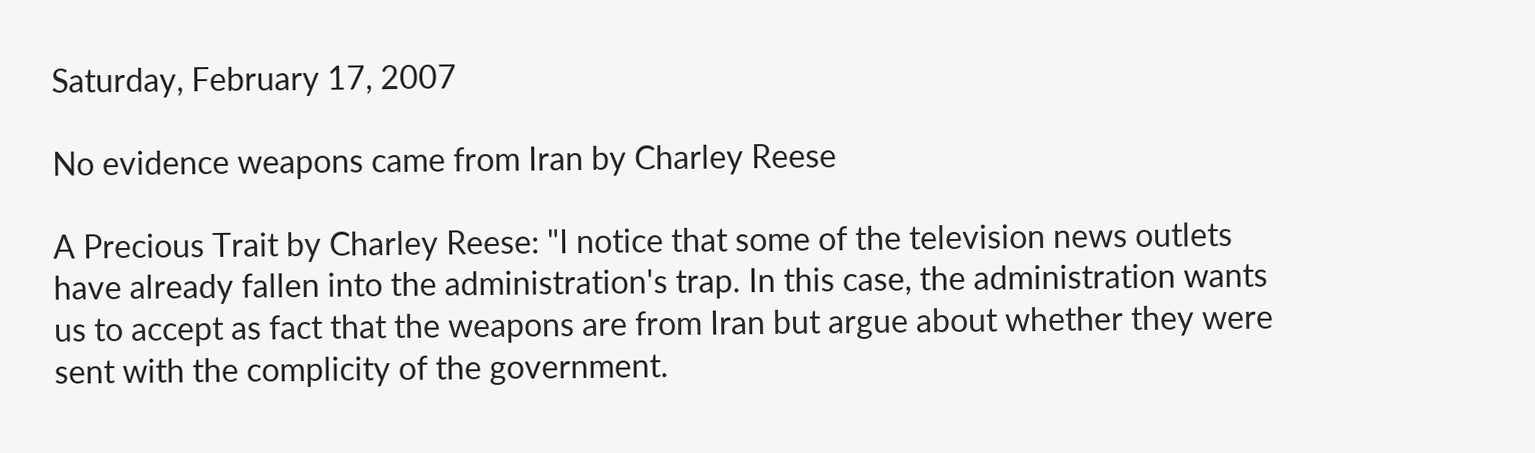Saturday, February 17, 2007

No evidence weapons came from Iran by Charley Reese

A Precious Trait by Charley Reese: "I notice that some of the television news outlets have already fallen into the administration's trap. In this case, the administration wants us to accept as fact that the weapons are from Iran but argue about whether they were sent with the complicity of the government.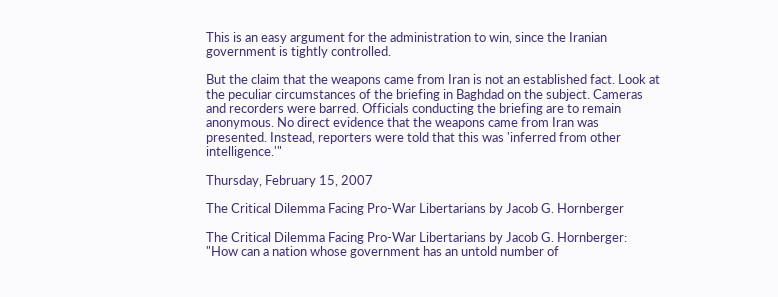This is an easy argument for the administration to win, since the Iranian government is tightly controlled.

But the claim that the weapons came from Iran is not an established fact. Look at the peculiar circumstances of the briefing in Baghdad on the subject. Cameras and recorders were barred. Officials conducting the briefing are to remain anonymous. No direct evidence that the weapons came from Iran was presented. Instead, reporters were told that this was 'inferred from other intelligence.'"

Thursday, February 15, 2007

The Critical Dilemma Facing Pro-War Libertarians by Jacob G. Hornberger

The Critical Dilemma Facing Pro-War Libertarians by Jacob G. Hornberger: "How can a nation whose government has an untold number of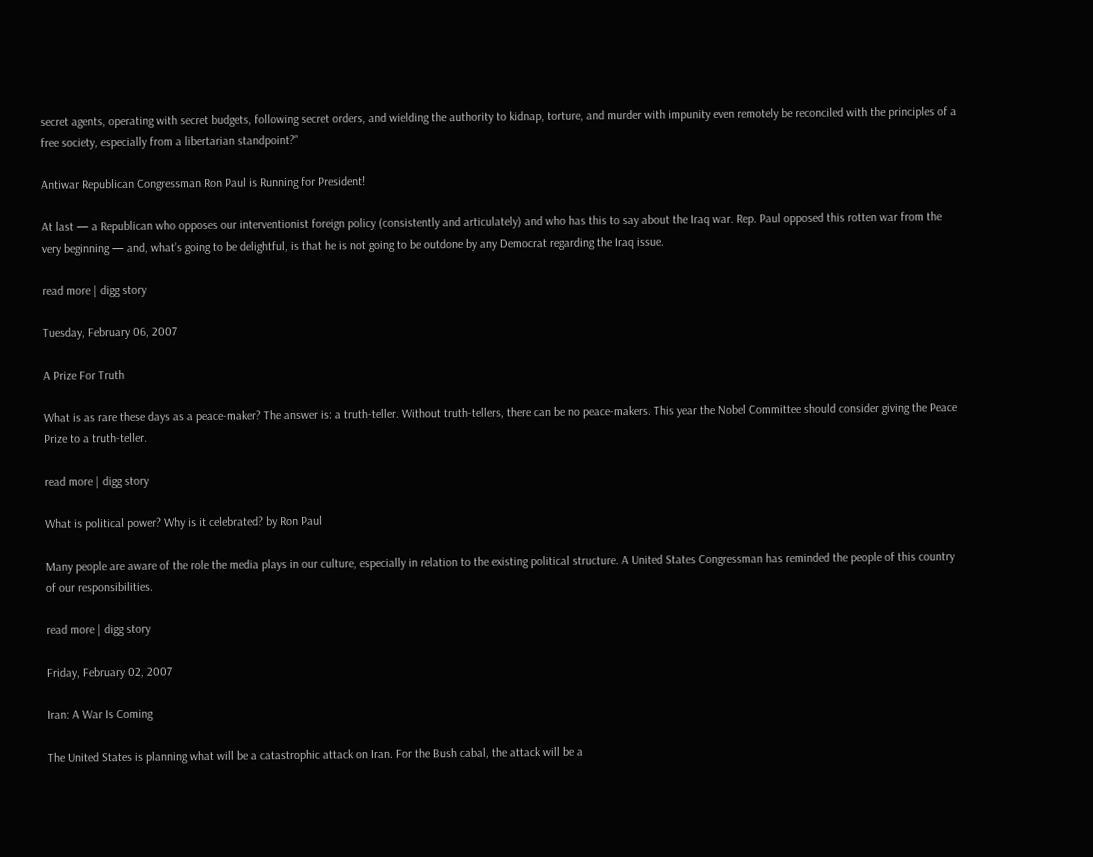secret agents, operating with secret budgets, following secret orders, and wielding the authority to kidnap, torture, and murder with impunity even remotely be reconciled with the principles of a free society, especially from a libertarian standpoint?"

Antiwar Republican Congressman Ron Paul is Running for President!

At last — a Republican who opposes our interventionist foreign policy (consistently and articulately) and who has this to say about the Iraq war. Rep. Paul opposed this rotten war from the very beginning — and, what’s going to be delightful, is that he is not going to be outdone by any Democrat regarding the Iraq issue.

read more | digg story

Tuesday, February 06, 2007

A Prize For Truth

What is as rare these days as a peace-maker? The answer is: a truth-teller. Without truth-tellers, there can be no peace-makers. This year the Nobel Committee should consider giving the Peace Prize to a truth-teller.

read more | digg story

What is political power? Why is it celebrated? by Ron Paul

Many people are aware of the role the media plays in our culture, especially in relation to the existing political structure. A United States Congressman has reminded the people of this country of our responsibilities.

read more | digg story

Friday, February 02, 2007

Iran: A War Is Coming

The United States is planning what will be a catastrophic attack on Iran. For the Bush cabal, the attack will be a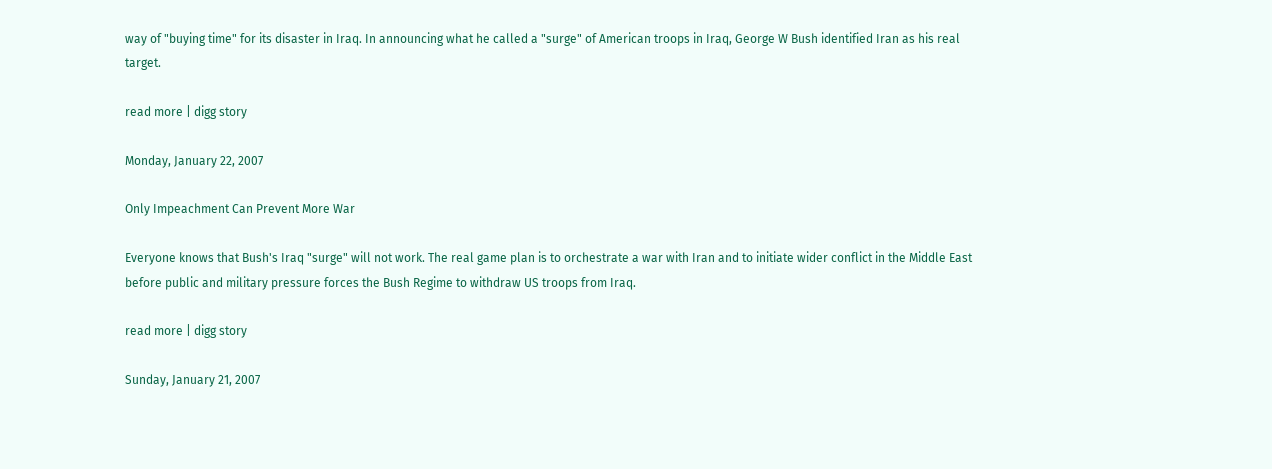way of "buying time" for its disaster in Iraq. In announcing what he called a "surge" of American troops in Iraq, George W Bush identified Iran as his real target.

read more | digg story

Monday, January 22, 2007

Only Impeachment Can Prevent More War

Everyone knows that Bush's Iraq "surge" will not work. The real game plan is to orchestrate a war with Iran and to initiate wider conflict in the Middle East before public and military pressure forces the Bush Regime to withdraw US troops from Iraq.

read more | digg story

Sunday, January 21, 2007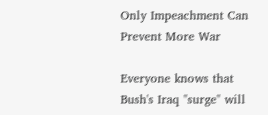Only Impeachment Can Prevent More War

Everyone knows that Bush's Iraq "surge" will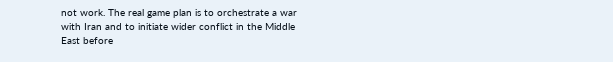not work. The real game plan is to orchestrate a war with Iran and to initiate wider conflict in the Middle East before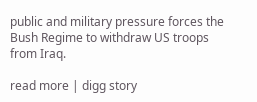public and military pressure forces the Bush Regime to withdraw US troops from Iraq.

read more | digg story